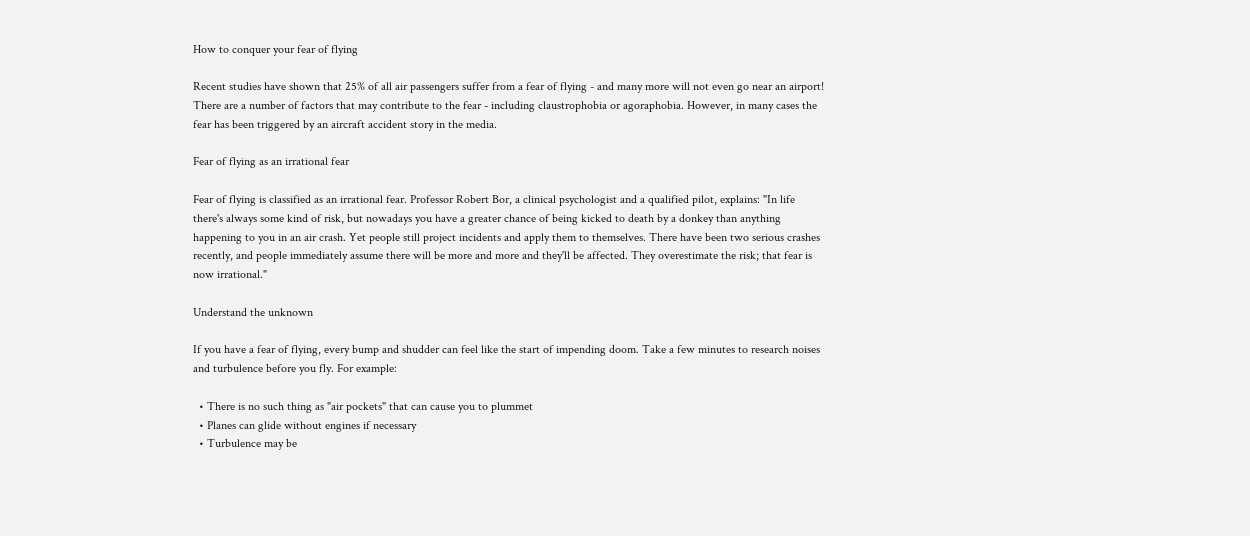How to conquer your fear of flying

Recent studies have shown that 25% of all air passengers suffer from a fear of flying - and many more will not even go near an airport! There are a number of factors that may contribute to the fear - including claustrophobia or agoraphobia. However, in many cases the fear has been triggered by an aircraft accident story in the media.

Fear of flying as an irrational fear

Fear of flying is classified as an irrational fear. Professor Robert Bor, a clinical psychologist and a qualified pilot, explains: "In life there's always some kind of risk, but nowadays you have a greater chance of being kicked to death by a donkey than anything happening to you in an air crash. Yet people still project incidents and apply them to themselves. There have been two serious crashes recently, and people immediately assume there will be more and more and they'll be affected. They overestimate the risk; that fear is now irrational."

Understand the unknown

If you have a fear of flying, every bump and shudder can feel like the start of impending doom. Take a few minutes to research noises and turbulence before you fly. For example:

  • There is no such thing as "air pockets" that can cause you to plummet
  • Planes can glide without engines if necessary
  • Turbulence may be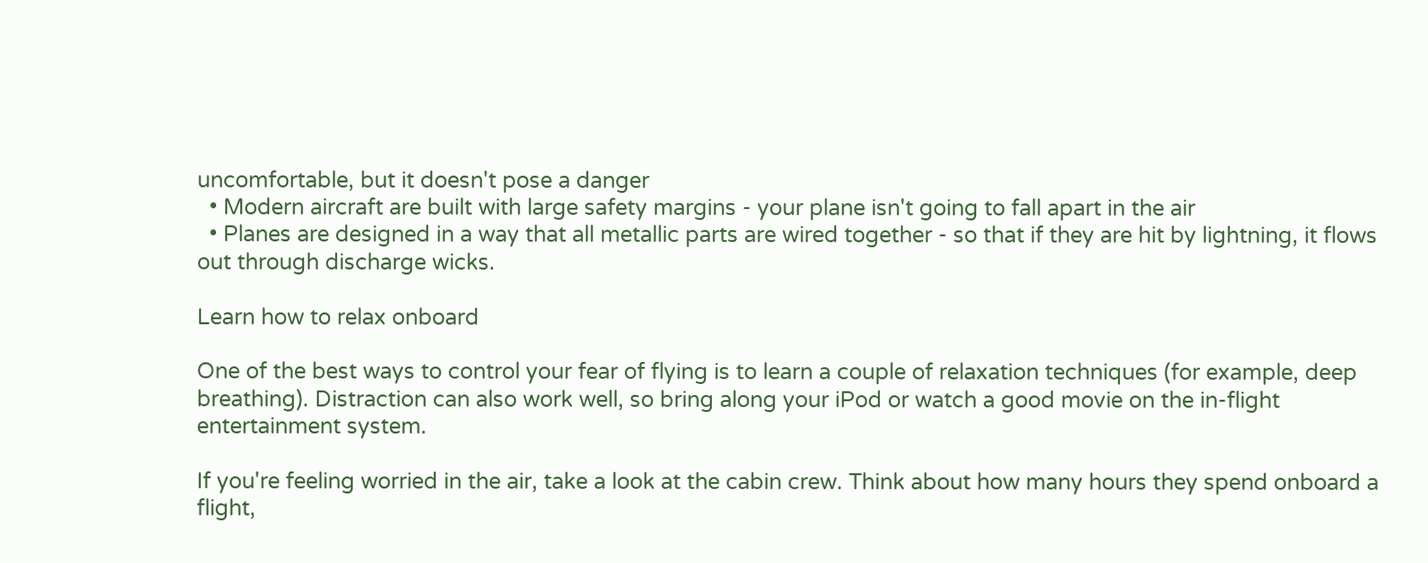uncomfortable, but it doesn't pose a danger
  • Modern aircraft are built with large safety margins - your plane isn't going to fall apart in the air
  • Planes are designed in a way that all metallic parts are wired together - so that if they are hit by lightning, it flows out through discharge wicks.

Learn how to relax onboard

One of the best ways to control your fear of flying is to learn a couple of relaxation techniques (for example, deep breathing). Distraction can also work well, so bring along your iPod or watch a good movie on the in-flight entertainment system.

If you're feeling worried in the air, take a look at the cabin crew. Think about how many hours they spend onboard a flight,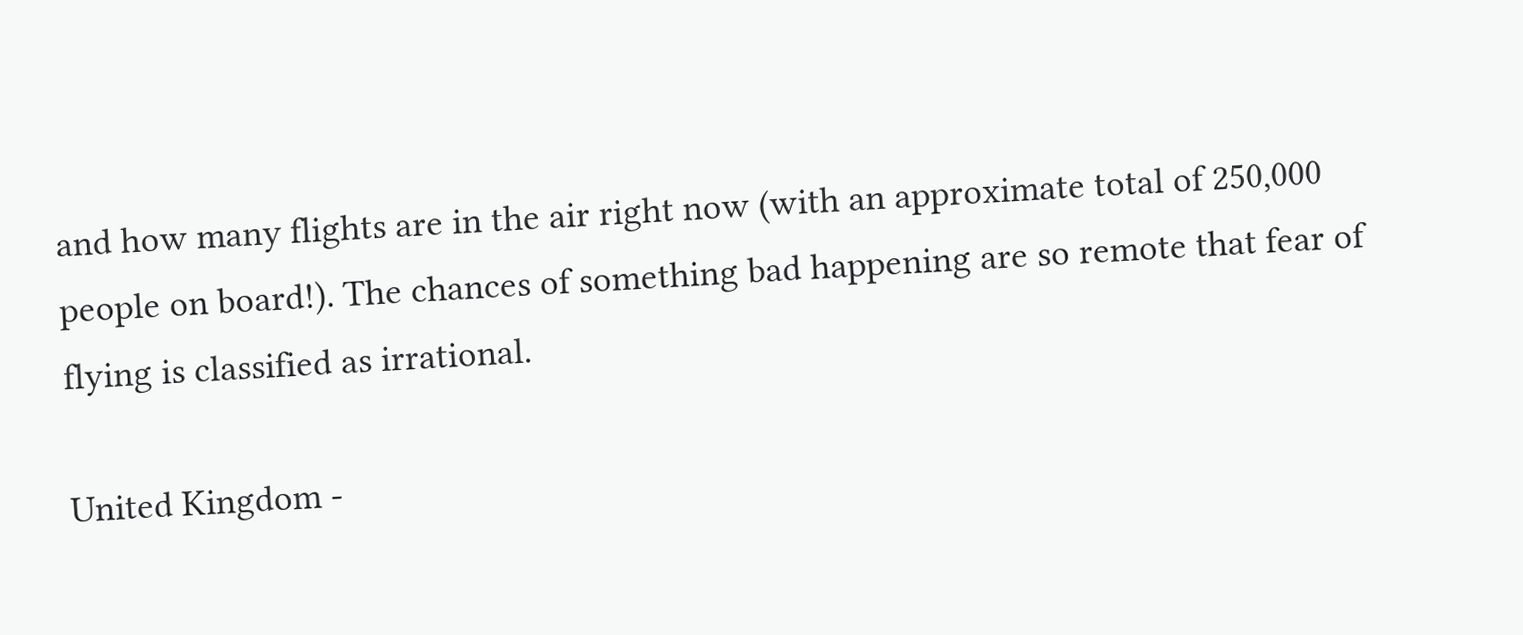and how many flights are in the air right now (with an approximate total of 250,000 people on board!). The chances of something bad happening are so remote that fear of flying is classified as irrational.

United Kingdom -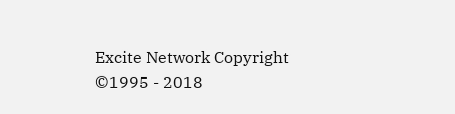Excite Network Copyright ©1995 - 2018